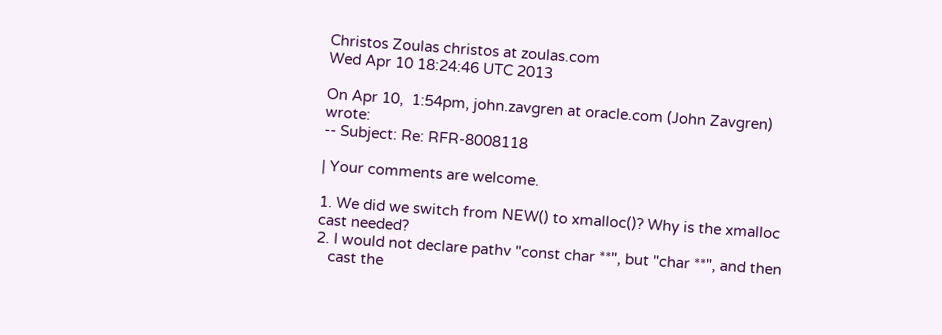Christos Zoulas christos at zoulas.com
Wed Apr 10 18:24:46 UTC 2013

On Apr 10,  1:54pm, john.zavgren at oracle.com (John Zavgren) wrote:
-- Subject: Re: RFR-8008118

| Your comments are welcome.

1. We did we switch from NEW() to xmalloc()? Why is the xmalloc cast needed?
2. I would not declare pathv "const char **", but "char **", and then
   cast the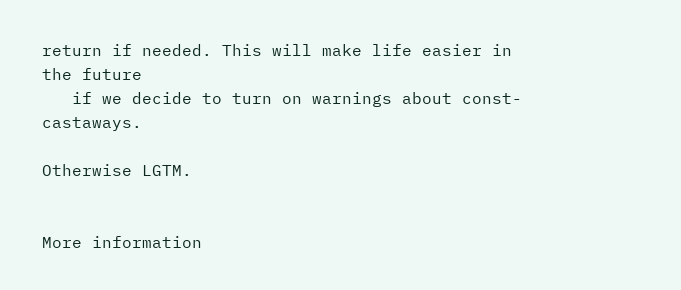return if needed. This will make life easier in the future
   if we decide to turn on warnings about const-castaways.

Otherwise LGTM.


More information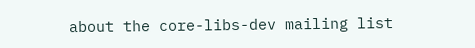about the core-libs-dev mailing list